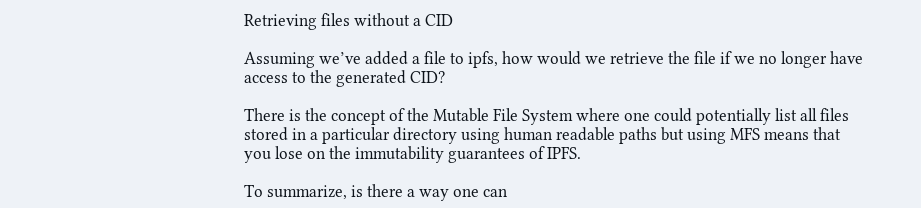Retrieving files without a CID

Assuming we’ve added a file to ipfs, how would we retrieve the file if we no longer have access to the generated CID?

There is the concept of the Mutable File System where one could potentially list all files stored in a particular directory using human readable paths but using MFS means that you lose on the immutability guarantees of IPFS.

To summarize, is there a way one can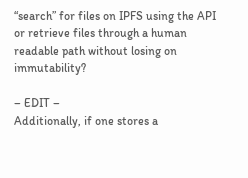“search” for files on IPFS using the API or retrieve files through a human readable path without losing on immutability?

– EDIT –
Additionally, if one stores a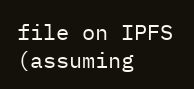file on IPFS (assuming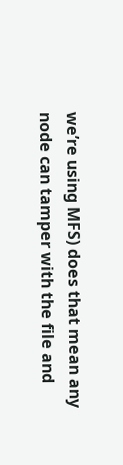we’re using MFS) does that mean any node can tamper with the file and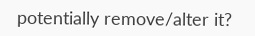potentially remove/alter it?